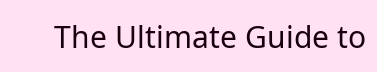The Ultimate Guide to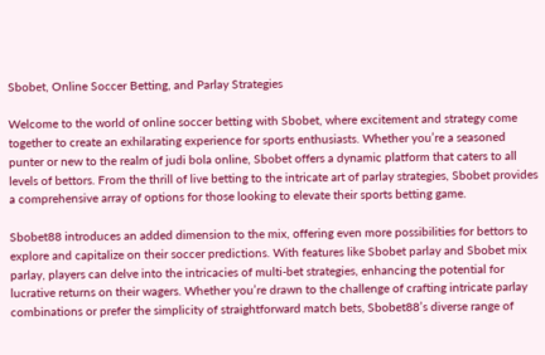Sbobet, Online Soccer Betting, and Parlay Strategies

Welcome to the world of online soccer betting with Sbobet, where excitement and strategy come together to create an exhilarating experience for sports enthusiasts. Whether you’re a seasoned punter or new to the realm of judi bola online, Sbobet offers a dynamic platform that caters to all levels of bettors. From the thrill of live betting to the intricate art of parlay strategies, Sbobet provides a comprehensive array of options for those looking to elevate their sports betting game.

Sbobet88 introduces an added dimension to the mix, offering even more possibilities for bettors to explore and capitalize on their soccer predictions. With features like Sbobet parlay and Sbobet mix parlay, players can delve into the intricacies of multi-bet strategies, enhancing the potential for lucrative returns on their wagers. Whether you’re drawn to the challenge of crafting intricate parlay combinations or prefer the simplicity of straightforward match bets, Sbobet88’s diverse range of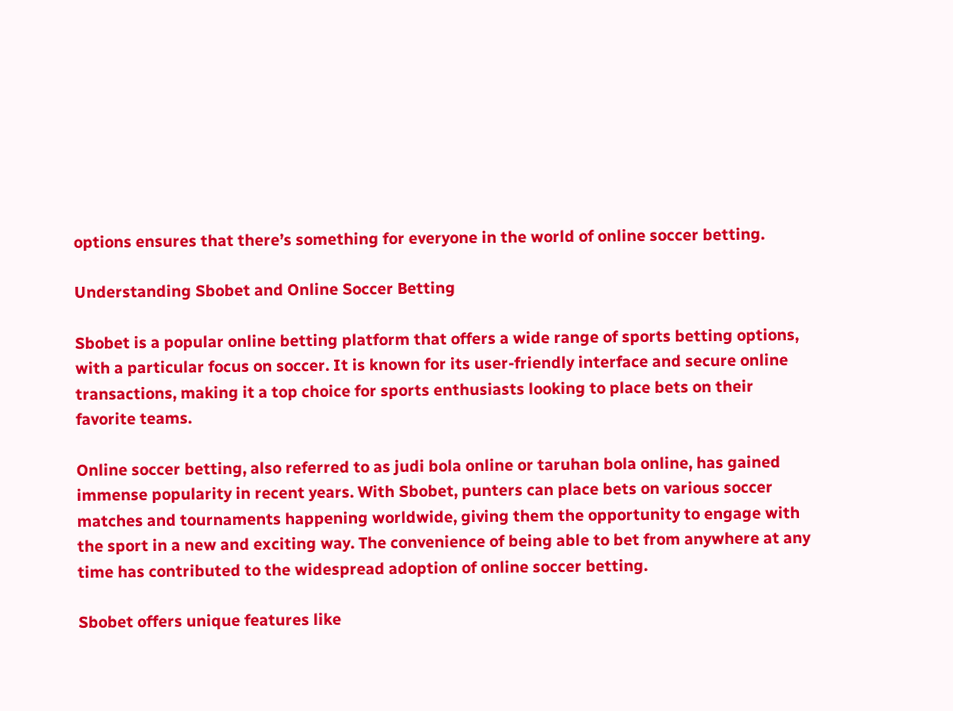options ensures that there’s something for everyone in the world of online soccer betting.

Understanding Sbobet and Online Soccer Betting

Sbobet is a popular online betting platform that offers a wide range of sports betting options, with a particular focus on soccer. It is known for its user-friendly interface and secure online transactions, making it a top choice for sports enthusiasts looking to place bets on their favorite teams.

Online soccer betting, also referred to as judi bola online or taruhan bola online, has gained immense popularity in recent years. With Sbobet, punters can place bets on various soccer matches and tournaments happening worldwide, giving them the opportunity to engage with the sport in a new and exciting way. The convenience of being able to bet from anywhere at any time has contributed to the widespread adoption of online soccer betting.

Sbobet offers unique features like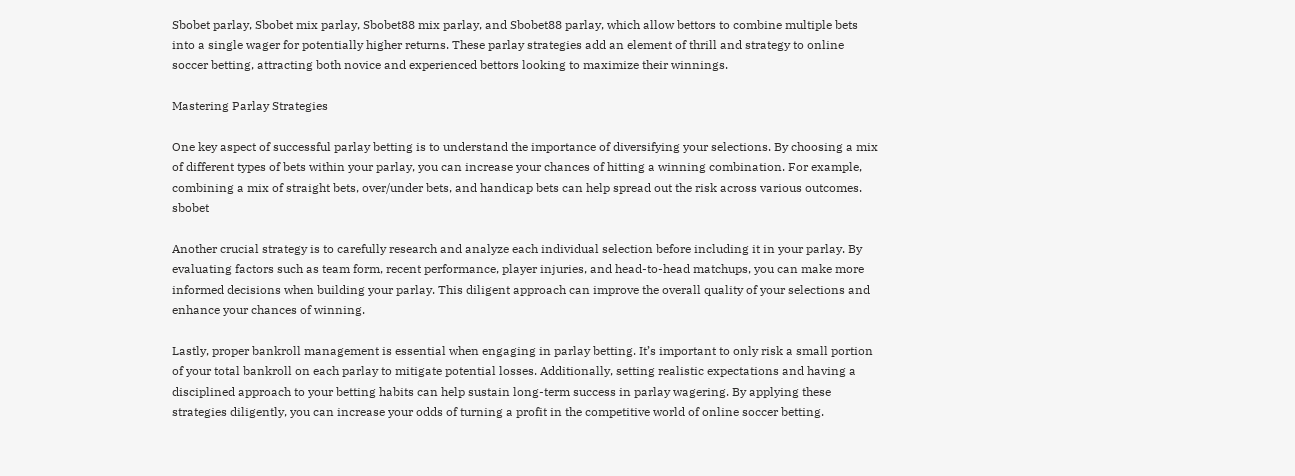Sbobet parlay, Sbobet mix parlay, Sbobet88 mix parlay, and Sbobet88 parlay, which allow bettors to combine multiple bets into a single wager for potentially higher returns. These parlay strategies add an element of thrill and strategy to online soccer betting, attracting both novice and experienced bettors looking to maximize their winnings.

Mastering Parlay Strategies

One key aspect of successful parlay betting is to understand the importance of diversifying your selections. By choosing a mix of different types of bets within your parlay, you can increase your chances of hitting a winning combination. For example, combining a mix of straight bets, over/under bets, and handicap bets can help spread out the risk across various outcomes. sbobet

Another crucial strategy is to carefully research and analyze each individual selection before including it in your parlay. By evaluating factors such as team form, recent performance, player injuries, and head-to-head matchups, you can make more informed decisions when building your parlay. This diligent approach can improve the overall quality of your selections and enhance your chances of winning.

Lastly, proper bankroll management is essential when engaging in parlay betting. It’s important to only risk a small portion of your total bankroll on each parlay to mitigate potential losses. Additionally, setting realistic expectations and having a disciplined approach to your betting habits can help sustain long-term success in parlay wagering. By applying these strategies diligently, you can increase your odds of turning a profit in the competitive world of online soccer betting.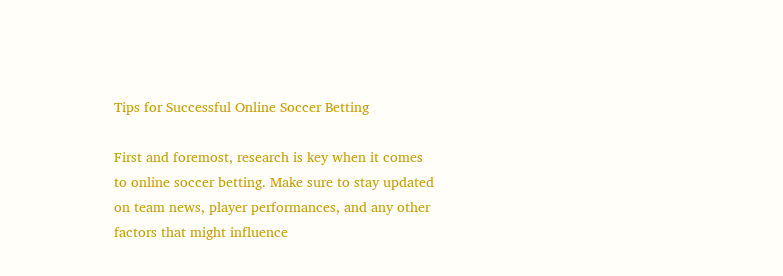Tips for Successful Online Soccer Betting

First and foremost, research is key when it comes to online soccer betting. Make sure to stay updated on team news, player performances, and any other factors that might influence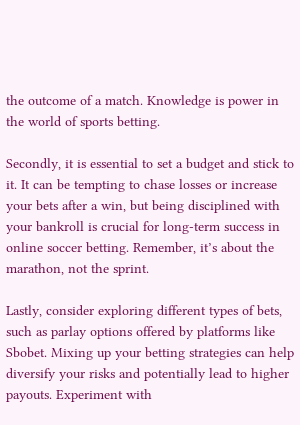the outcome of a match. Knowledge is power in the world of sports betting.

Secondly, it is essential to set a budget and stick to it. It can be tempting to chase losses or increase your bets after a win, but being disciplined with your bankroll is crucial for long-term success in online soccer betting. Remember, it’s about the marathon, not the sprint.

Lastly, consider exploring different types of bets, such as parlay options offered by platforms like Sbobet. Mixing up your betting strategies can help diversify your risks and potentially lead to higher payouts. Experiment with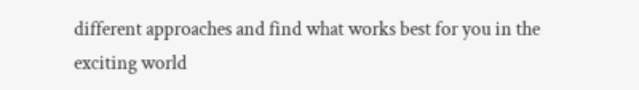different approaches and find what works best for you in the exciting world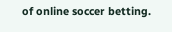of online soccer betting.